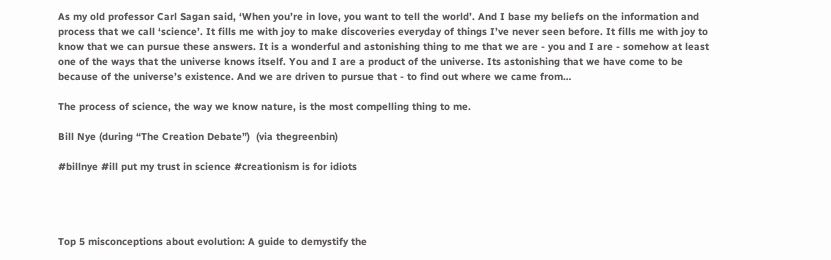As my old professor Carl Sagan said, ‘When you’re in love, you want to tell the world’. And I base my beliefs on the information and process that we call ‘science’. It fills me with joy to make discoveries everyday of things I’ve never seen before. It fills me with joy to know that we can pursue these answers. It is a wonderful and astonishing thing to me that we are - you and I are - somehow at least one of the ways that the universe knows itself. You and I are a product of the universe. Its astonishing that we have come to be because of the universe’s existence. And we are driven to pursue that - to find out where we came from…

The process of science, the way we know nature, is the most compelling thing to me.

Bill Nye (during “The Creation Debate”)  (via thegreenbin)

#billnye #ill put my trust in science #creationism is for idiots




Top 5 misconceptions about evolution: A guide to demystify the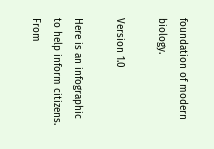foundation of modern biology.

Version 1.0

Here is an infographic to help inform citizens.  From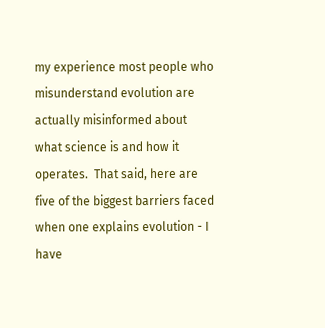my experience most people who misunderstand evolution are actually misinformed about what science is and how it operates.  That said, here are five of the biggest barriers faced when one explains evolution - I have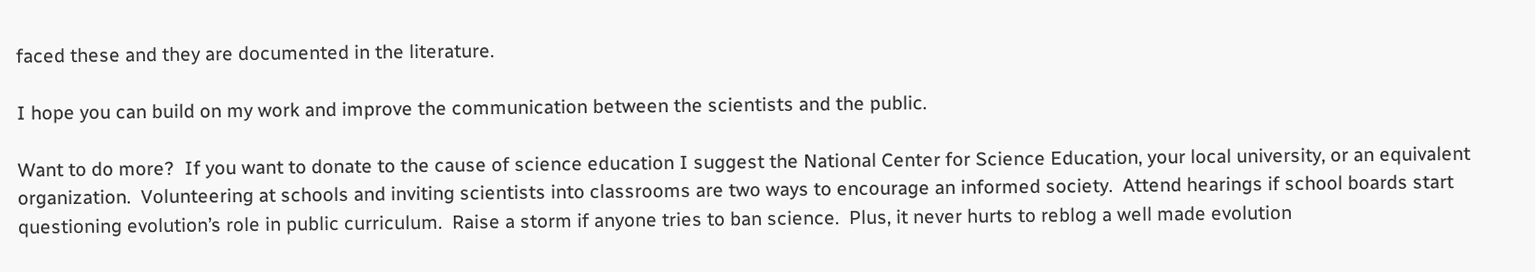faced these and they are documented in the literature.

I hope you can build on my work and improve the communication between the scientists and the public.

Want to do more?  If you want to donate to the cause of science education I suggest the National Center for Science Education, your local university, or an equivalent organization.  Volunteering at schools and inviting scientists into classrooms are two ways to encourage an informed society.  Attend hearings if school boards start questioning evolution’s role in public curriculum.  Raise a storm if anyone tries to ban science.  Plus, it never hurts to reblog a well made evolution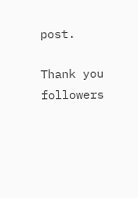post.

Thank you followers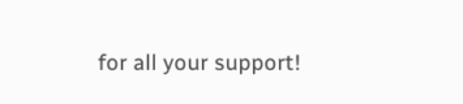for all your support!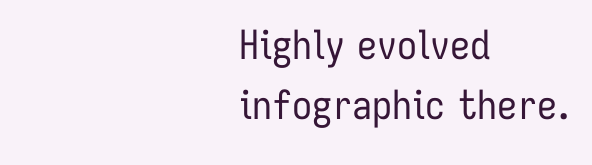Highly evolved infographic there.